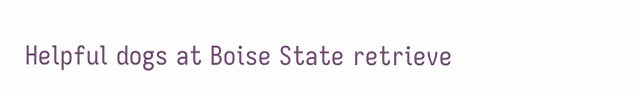Helpful dogs at Boise State retrieve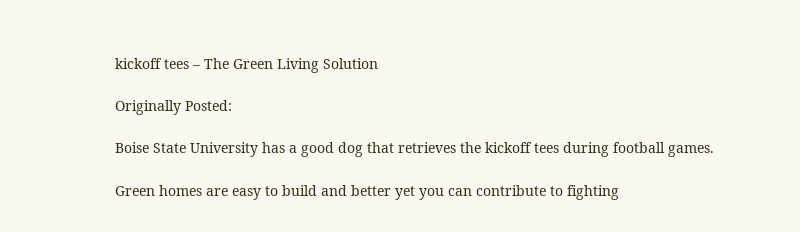kickoff tees – The Green Living Solution

Originally Posted:

Boise State University has a good dog that retrieves the kickoff tees during football games.

Green homes are easy to build and better yet you can contribute to fighting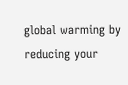global warming by reducing your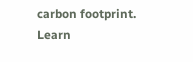carbon footprint.
Learn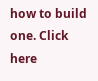how to build one. Click here